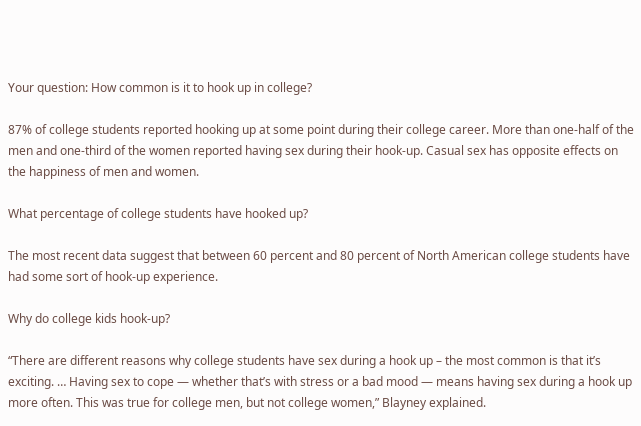Your question: How common is it to hook up in college?

87% of college students reported hooking up at some point during their college career. More than one-half of the men and one-third of the women reported having sex during their hook-up. Casual sex has opposite effects on the happiness of men and women.

What percentage of college students have hooked up?

The most recent data suggest that between 60 percent and 80 percent of North American college students have had some sort of hook-up experience.

Why do college kids hook-up?

“There are different reasons why college students have sex during a hook up – the most common is that it’s exciting. … Having sex to cope — whether that’s with stress or a bad mood — means having sex during a hook up more often. This was true for college men, but not college women,” Blayney explained.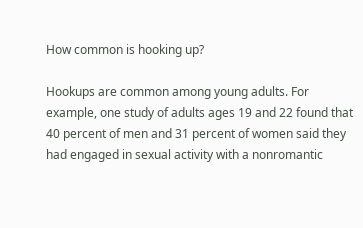How common is hooking up?

Hookups are common among young adults. For example, one study of adults ages 19 and 22 found that 40 percent of men and 31 percent of women said they had engaged in sexual activity with a nonromantic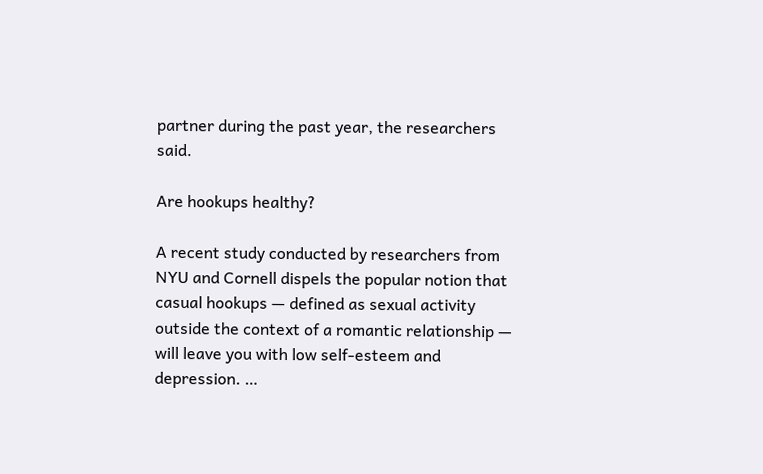partner during the past year, the researchers said.

Are hookups healthy?

A recent study conducted by researchers from NYU and Cornell dispels the popular notion that casual hookups — defined as sexual activity outside the context of a romantic relationship — will leave you with low self-esteem and depression. …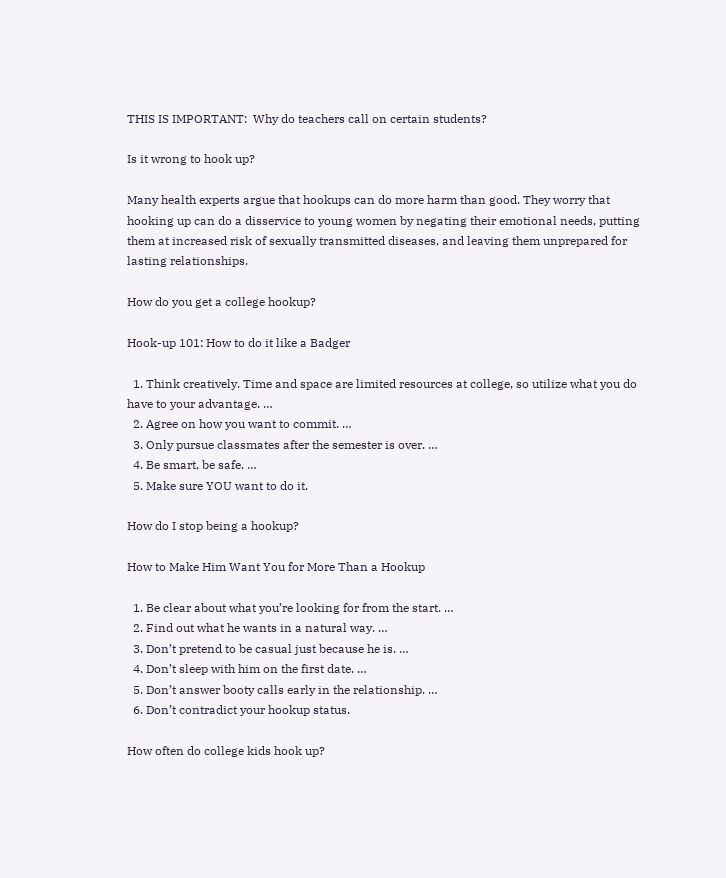THIS IS IMPORTANT:  Why do teachers call on certain students?

Is it wrong to hook up?

Many health experts argue that hookups can do more harm than good. They worry that hooking up can do a disservice to young women by negating their emotional needs, putting them at increased risk of sexually transmitted diseases, and leaving them unprepared for lasting relationships.

How do you get a college hookup?

Hook-up 101: How to do it like a Badger

  1. Think creatively. Time and space are limited resources at college, so utilize what you do have to your advantage. …
  2. Agree on how you want to commit. …
  3. Only pursue classmates after the semester is over. …
  4. Be smart, be safe. …
  5. Make sure YOU want to do it.

How do I stop being a hookup?

How to Make Him Want You for More Than a Hookup

  1. Be clear about what you’re looking for from the start. …
  2. Find out what he wants in a natural way. …
  3. Don’t pretend to be casual just because he is. …
  4. Don’t sleep with him on the first date. …
  5. Don’t answer booty calls early in the relationship. …
  6. Don’t contradict your hookup status.

How often do college kids hook up?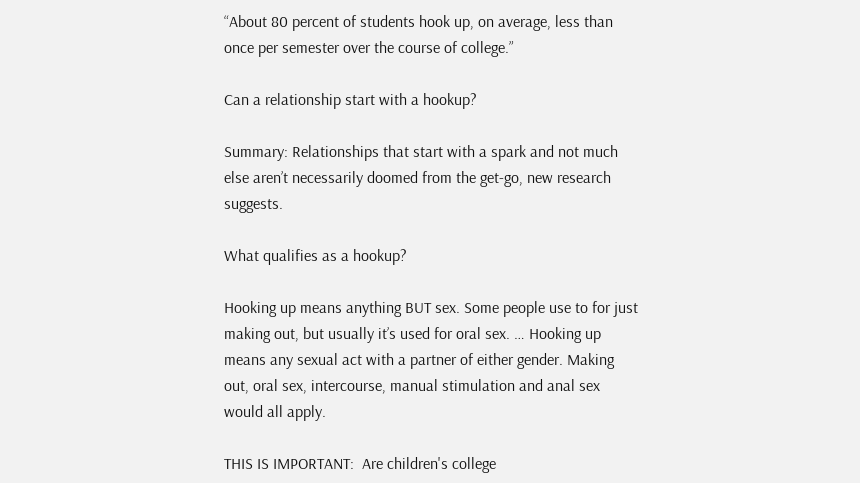“About 80 percent of students hook up, on average, less than once per semester over the course of college.”

Can a relationship start with a hookup?

Summary: Relationships that start with a spark and not much else aren’t necessarily doomed from the get-go, new research suggests.

What qualifies as a hookup?

Hooking up means anything BUT sex. Some people use to for just making out, but usually it’s used for oral sex. … Hooking up means any sexual act with a partner of either gender. Making out, oral sex, intercourse, manual stimulation and anal sex would all apply.

THIS IS IMPORTANT:  Are children's college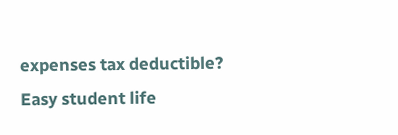expenses tax deductible?
Easy student life